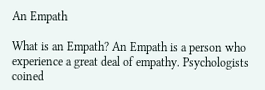An Empath

What is an Empath? An Empath is a person who experience a great deal of empathy. Psychologists coined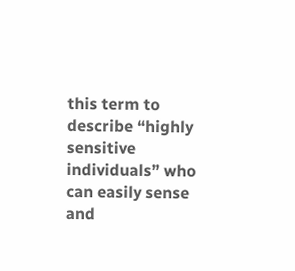this term to describe “highly sensitive individuals” who can easily sense and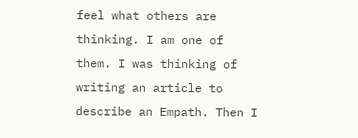feel what others are thinking. I am one of them. I was thinking of writing an article to describe an Empath. Then I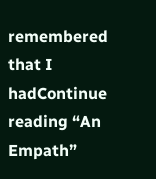remembered that I hadContinue reading “An Empath”